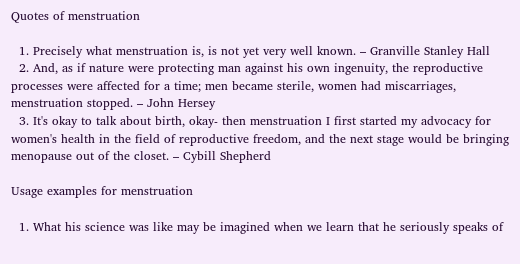Quotes of menstruation

  1. Precisely what menstruation is, is not yet very well known. – Granville Stanley Hall
  2. And, as if nature were protecting man against his own ingenuity, the reproductive processes were affected for a time; men became sterile, women had miscarriages, menstruation stopped. – John Hersey
  3. It's okay to talk about birth, okay- then menstruation I first started my advocacy for women's health in the field of reproductive freedom, and the next stage would be bringing menopause out of the closet. – Cybill Shepherd

Usage examples for menstruation

  1. What his science was like may be imagined when we learn that he seriously speaks of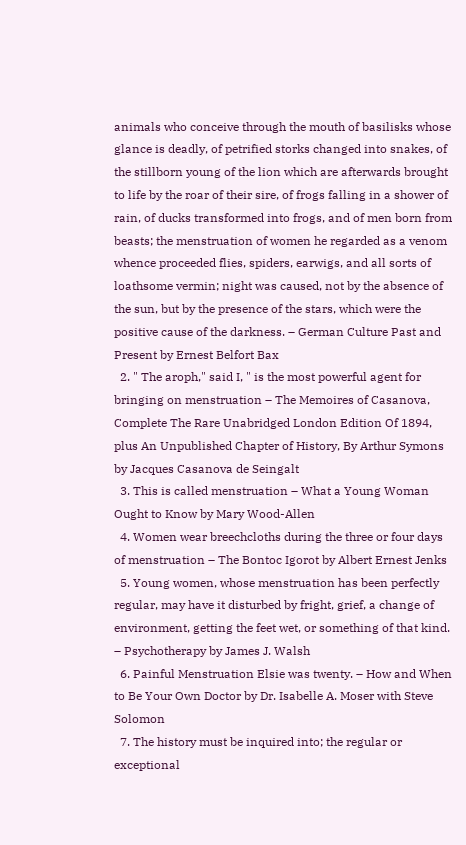animals who conceive through the mouth of basilisks whose glance is deadly, of petrified storks changed into snakes, of the stillborn young of the lion which are afterwards brought to life by the roar of their sire, of frogs falling in a shower of rain, of ducks transformed into frogs, and of men born from beasts; the menstruation of women he regarded as a venom whence proceeded flies, spiders, earwigs, and all sorts of loathsome vermin; night was caused, not by the absence of the sun, but by the presence of the stars, which were the positive cause of the darkness. – German Culture Past and Present by Ernest Belfort Bax
  2. " The aroph," said I, " is the most powerful agent for bringing on menstruation – The Memoires of Casanova, Complete The Rare Unabridged London Edition Of 1894, plus An Unpublished Chapter of History, By Arthur Symons by Jacques Casanova de Seingalt
  3. This is called menstruation – What a Young Woman Ought to Know by Mary Wood-Allen
  4. Women wear breechcloths during the three or four days of menstruation – The Bontoc Igorot by Albert Ernest Jenks
  5. Young women, whose menstruation has been perfectly regular, may have it disturbed by fright, grief, a change of environment, getting the feet wet, or something of that kind. – Psychotherapy by James J. Walsh
  6. Painful Menstruation Elsie was twenty. – How and When to Be Your Own Doctor by Dr. Isabelle A. Moser with Steve Solomon
  7. The history must be inquired into; the regular or exceptional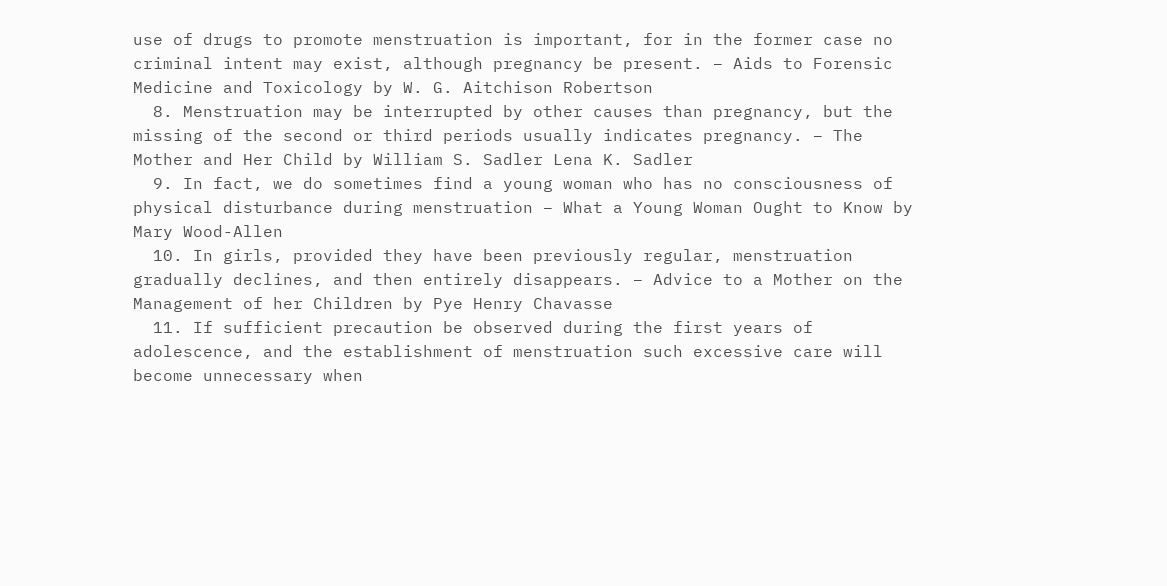use of drugs to promote menstruation is important, for in the former case no criminal intent may exist, although pregnancy be present. – Aids to Forensic Medicine and Toxicology by W. G. Aitchison Robertson
  8. Menstruation may be interrupted by other causes than pregnancy, but the missing of the second or third periods usually indicates pregnancy. – The Mother and Her Child by William S. Sadler Lena K. Sadler
  9. In fact, we do sometimes find a young woman who has no consciousness of physical disturbance during menstruation – What a Young Woman Ought to Know by Mary Wood-Allen
  10. In girls, provided they have been previously regular, menstruation gradually declines, and then entirely disappears. – Advice to a Mother on the Management of her Children by Pye Henry Chavasse
  11. If sufficient precaution be observed during the first years of adolescence, and the establishment of menstruation such excessive care will become unnecessary when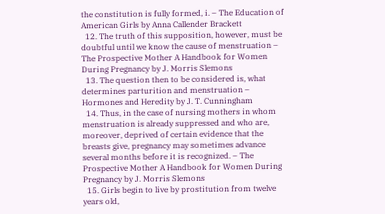the constitution is fully formed, i. – The Education of American Girls by Anna Callender Brackett
  12. The truth of this supposition, however, must be doubtful until we know the cause of menstruation – The Prospective Mother A Handbook for Women During Pregnancy by J. Morris Slemons
  13. The question then to be considered is, what determines parturition and menstruation – Hormones and Heredity by J. T. Cunningham
  14. Thus, in the case of nursing mothers in whom menstruation is already suppressed and who are, moreover, deprived of certain evidence that the breasts give, pregnancy may sometimes advance several months before it is recognized. – The Prospective Mother A Handbook for Women During Pregnancy by J. Morris Slemons
  15. Girls begin to live by prostitution from twelve years old,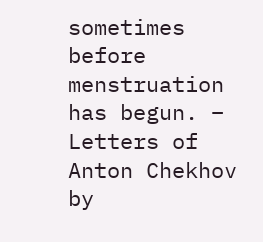sometimes before menstruation has begun. – Letters of Anton Chekhov by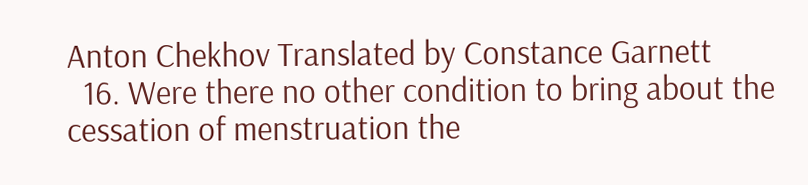Anton Chekhov Translated by Constance Garnett
  16. Were there no other condition to bring about the cessation of menstruation the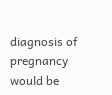diagnosis of pregnancy would be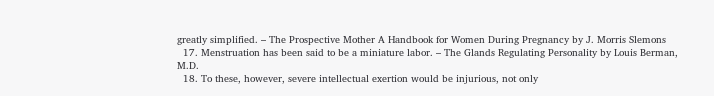greatly simplified. – The Prospective Mother A Handbook for Women During Pregnancy by J. Morris Slemons
  17. Menstruation has been said to be a miniature labor. – The Glands Regulating Personality by Louis Berman, M.D.
  18. To these, however, severe intellectual exertion would be injurious, not only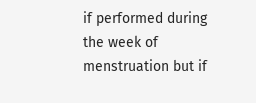if performed during the week of menstruation but if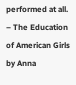performed at all. – The Education of American Girls by Anna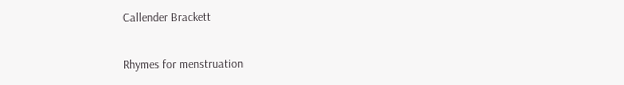Callender Brackett

Rhymes for menstruation